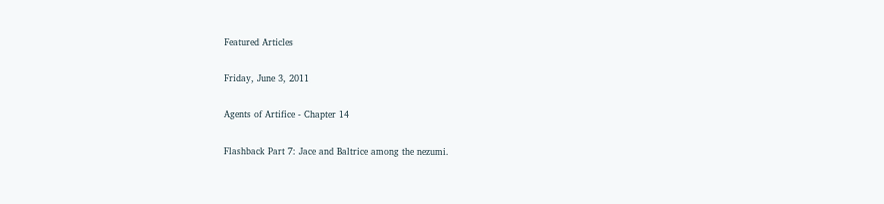Featured Articles

Friday, June 3, 2011

Agents of Artifice - Chapter 14

Flashback Part 7: Jace and Baltrice among the nezumi.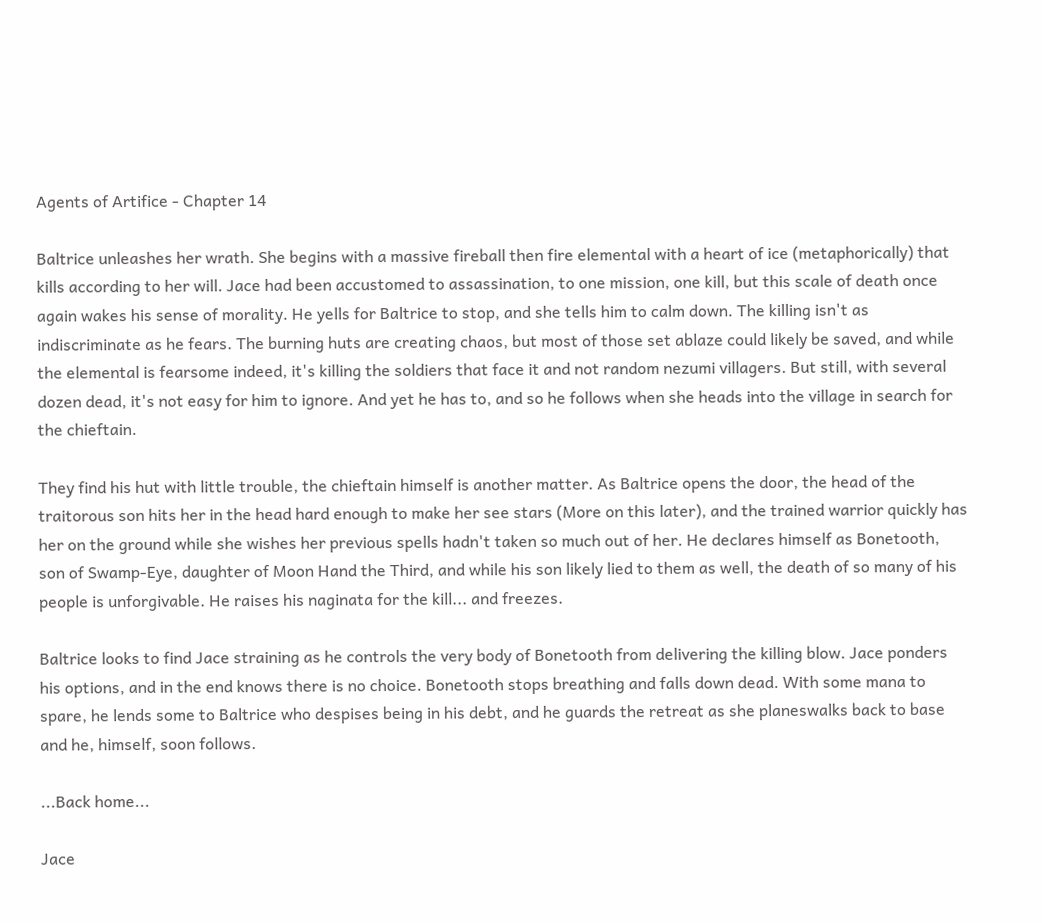Agents of Artifice - Chapter 14

Baltrice unleashes her wrath. She begins with a massive fireball then fire elemental with a heart of ice (metaphorically) that kills according to her will. Jace had been accustomed to assassination, to one mission, one kill, but this scale of death once again wakes his sense of morality. He yells for Baltrice to stop, and she tells him to calm down. The killing isn't as indiscriminate as he fears. The burning huts are creating chaos, but most of those set ablaze could likely be saved, and while the elemental is fearsome indeed, it's killing the soldiers that face it and not random nezumi villagers. But still, with several dozen dead, it's not easy for him to ignore. And yet he has to, and so he follows when she heads into the village in search for the chieftain.

They find his hut with little trouble, the chieftain himself is another matter. As Baltrice opens the door, the head of the traitorous son hits her in the head hard enough to make her see stars (More on this later), and the trained warrior quickly has her on the ground while she wishes her previous spells hadn't taken so much out of her. He declares himself as Bonetooth, son of Swamp-Eye, daughter of Moon Hand the Third, and while his son likely lied to them as well, the death of so many of his people is unforgivable. He raises his naginata for the kill... and freezes.

Baltrice looks to find Jace straining as he controls the very body of Bonetooth from delivering the killing blow. Jace ponders his options, and in the end knows there is no choice. Bonetooth stops breathing and falls down dead. With some mana to spare, he lends some to Baltrice who despises being in his debt, and he guards the retreat as she planeswalks back to base and he, himself, soon follows.

...Back home...

Jace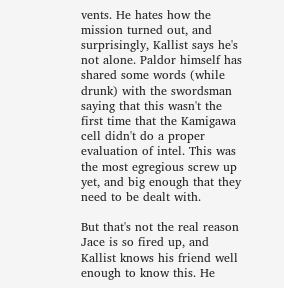vents. He hates how the mission turned out, and surprisingly, Kallist says he's not alone. Paldor himself has shared some words (while drunk) with the swordsman saying that this wasn't the first time that the Kamigawa cell didn't do a proper evaluation of intel. This was the most egregious screw up yet, and big enough that they need to be dealt with.

But that's not the real reason Jace is so fired up, and Kallist knows his friend well enough to know this. He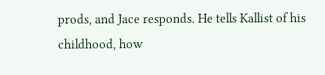prods, and Jace responds. He tells Kallist of his childhood, how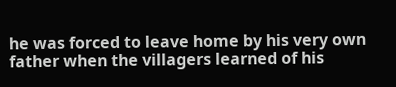he was forced to leave home by his very own father when the villagers learned of his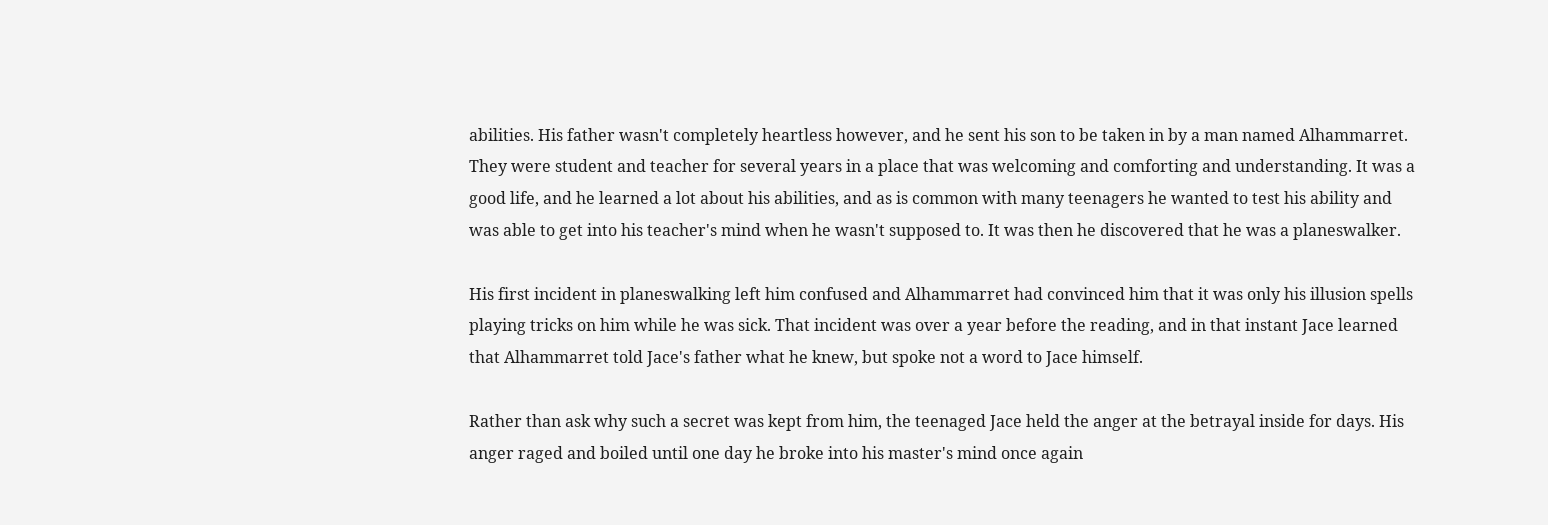abilities. His father wasn't completely heartless however, and he sent his son to be taken in by a man named Alhammarret. They were student and teacher for several years in a place that was welcoming and comforting and understanding. It was a good life, and he learned a lot about his abilities, and as is common with many teenagers he wanted to test his ability and was able to get into his teacher's mind when he wasn't supposed to. It was then he discovered that he was a planeswalker.

His first incident in planeswalking left him confused and Alhammarret had convinced him that it was only his illusion spells playing tricks on him while he was sick. That incident was over a year before the reading, and in that instant Jace learned that Alhammarret told Jace's father what he knew, but spoke not a word to Jace himself.

Rather than ask why such a secret was kept from him, the teenaged Jace held the anger at the betrayal inside for days. His anger raged and boiled until one day he broke into his master's mind once again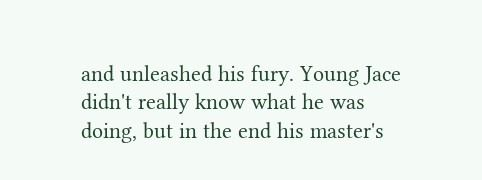and unleashed his fury. Young Jace didn't really know what he was doing, but in the end his master's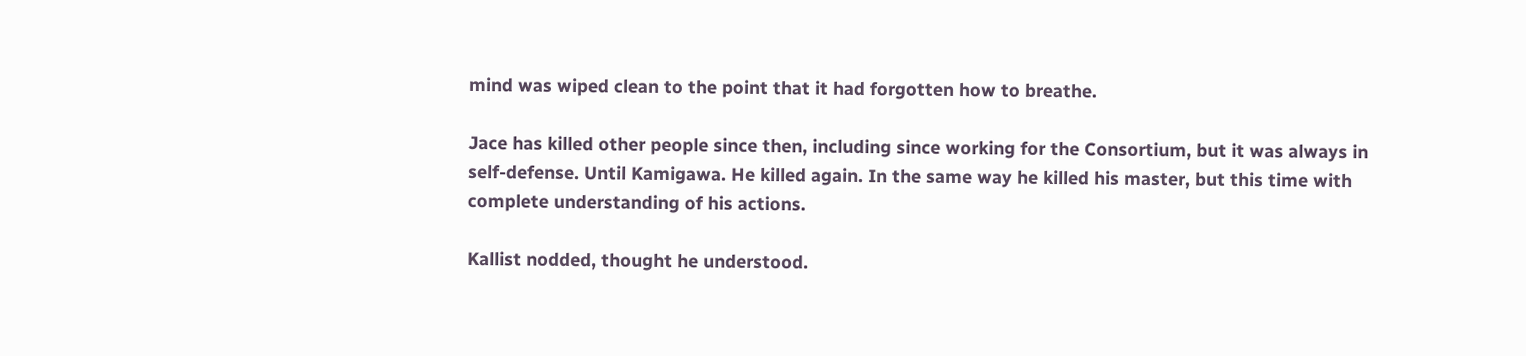mind was wiped clean to the point that it had forgotten how to breathe.

Jace has killed other people since then, including since working for the Consortium, but it was always in self-defense. Until Kamigawa. He killed again. In the same way he killed his master, but this time with complete understanding of his actions.

Kallist nodded, thought he understood.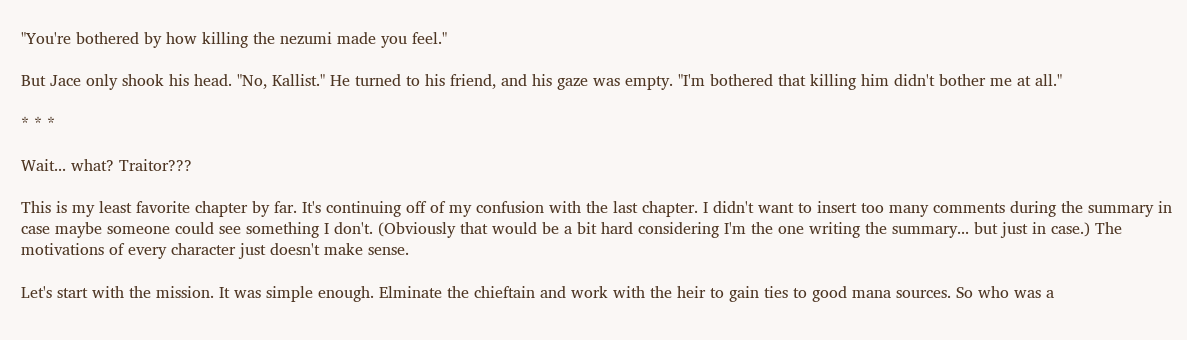"You're bothered by how killing the nezumi made you feel."

But Jace only shook his head. "No, Kallist." He turned to his friend, and his gaze was empty. "I'm bothered that killing him didn't bother me at all."

* * *

Wait... what? Traitor???

This is my least favorite chapter by far. It's continuing off of my confusion with the last chapter. I didn't want to insert too many comments during the summary in case maybe someone could see something I don't. (Obviously that would be a bit hard considering I'm the one writing the summary... but just in case.) The motivations of every character just doesn't make sense.

Let's start with the mission. It was simple enough. Elminate the chieftain and work with the heir to gain ties to good mana sources. So who was a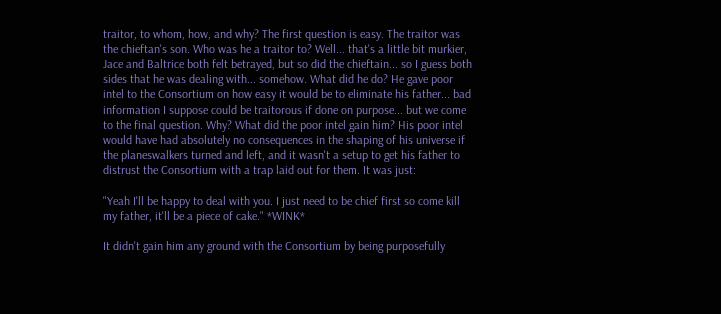traitor, to whom, how, and why? The first question is easy. The traitor was the chieftan's son. Who was he a traitor to? Well... that's a little bit murkier, Jace and Baltrice both felt betrayed, but so did the chieftain... so I guess both sides that he was dealing with... somehow. What did he do? He gave poor intel to the Consortium on how easy it would be to eliminate his father... bad information I suppose could be traitorous if done on purpose... but we come to the final question. Why? What did the poor intel gain him? His poor intel would have had absolutely no consequences in the shaping of his universe if the planeswalkers turned and left, and it wasn't a setup to get his father to distrust the Consortium with a trap laid out for them. It was just:

"Yeah I'll be happy to deal with you. I just need to be chief first so come kill my father, it'll be a piece of cake." *WINK*

It didn't gain him any ground with the Consortium by being purposefully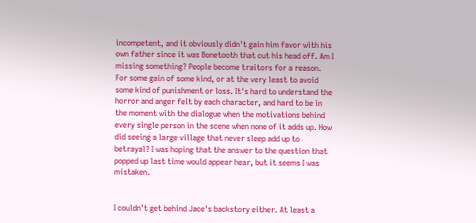incompetent, and it obviously didn't gain him favor with his own father since it was Bonetooth that cut his head off. Am I missing something? People become traitors for a reason. For some gain of some kind, or at the very least to avoid some kind of punishment or loss. It's hard to understand the horror and anger felt by each character, and hard to be in the moment with the dialogue when the motivations behind every single person in the scene when none of it adds up. How did seeing a large village that never sleep add up to betrayal? I was hoping that the answer to the question that popped up last time would appear hear, but it seems I was mistaken.


I couldn't get behind Jace's backstory either. At least a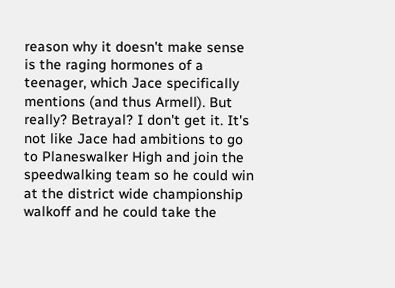reason why it doesn't make sense is the raging hormones of a teenager, which Jace specifically mentions (and thus Armell). But really? Betrayal? I don't get it. It's not like Jace had ambitions to go to Planeswalker High and join the speedwalking team so he could win at the district wide championship walkoff and he could take the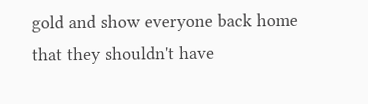gold and show everyone back home that they shouldn't have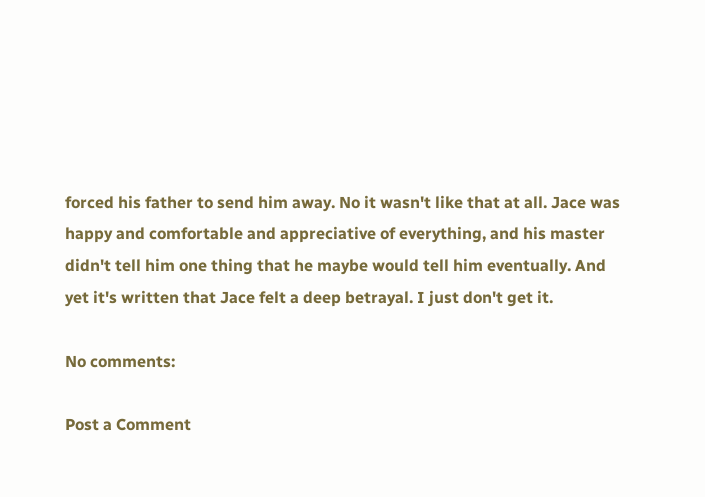forced his father to send him away. No it wasn't like that at all. Jace was happy and comfortable and appreciative of everything, and his master didn't tell him one thing that he maybe would tell him eventually. And yet it's written that Jace felt a deep betrayal. I just don't get it.

No comments:

Post a Comment